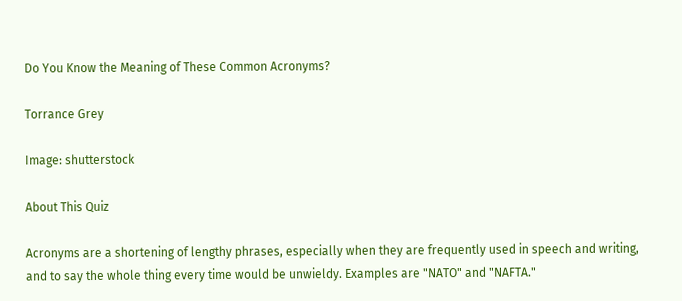Do You Know the Meaning of These Common Acronyms?

Torrance Grey

Image: shutterstock

About This Quiz

Acronyms are a shortening of lengthy phrases, especially when they are frequently used in speech and writing, and to say the whole thing every time would be unwieldy. Examples are "NATO" and "NAFTA."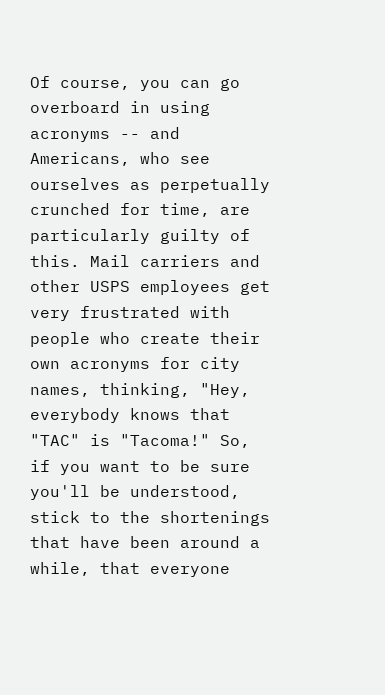Of course, you can go overboard in using acronyms -- and Americans, who see ourselves as perpetually crunched for time, are particularly guilty of this. Mail carriers and other USPS employees get very frustrated with people who create their own acronyms for city names, thinking, "Hey, everybody knows that "TAC" is "Tacoma!" So, if you want to be sure you'll be understood, stick to the shortenings that have been around a while, that everyone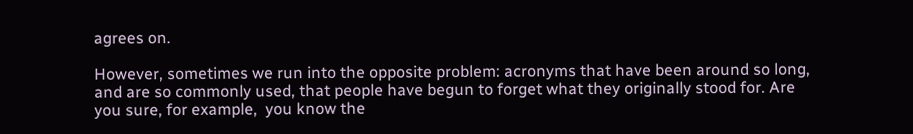agrees on.

However, sometimes we run into the opposite problem: acronyms that have been around so long, and are so commonly used, that people have begun to forget what they originally stood for. Are you sure, for example,  you know the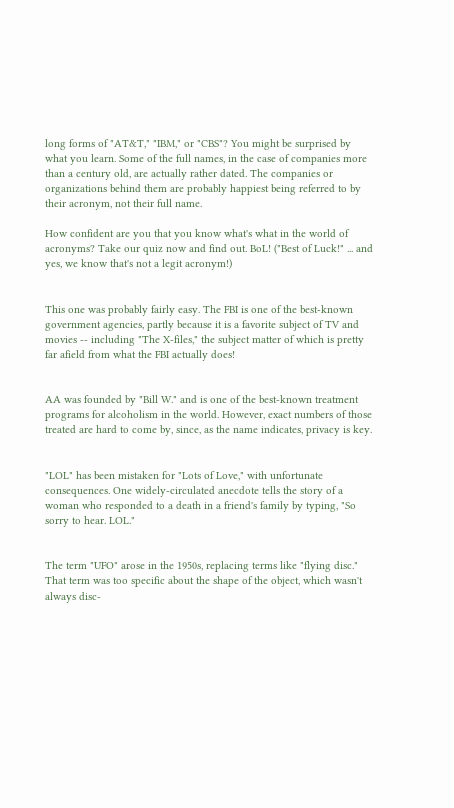long forms of "AT&T," "IBM," or "CBS"? You might be surprised by what you learn. Some of the full names, in the case of companies more than a century old, are actually rather dated. The companies or organizations behind them are probably happiest being referred to by their acronym, not their full name.

How confident are you that you know what's what in the world of acronyms? Take our quiz now and find out. BoL! ("Best of Luck!" ... and yes, we know that's not a legit acronym!)


This one was probably fairly easy. The FBI is one of the best-known government agencies, partly because it is a favorite subject of TV and movies -- including "The X-files," the subject matter of which is pretty far afield from what the FBI actually does!


AA was founded by "Bill W." and is one of the best-known treatment programs for alcoholism in the world. However, exact numbers of those treated are hard to come by, since, as the name indicates, privacy is key.


"LOL" has been mistaken for "Lots of Love," with unfortunate consequences. One widely-circulated anecdote tells the story of a woman who responded to a death in a friend's family by typing, "So sorry to hear. LOL."


The term "UFO" arose in the 1950s, replacing terms like "flying disc." That term was too specific about the shape of the object, which wasn't always disc-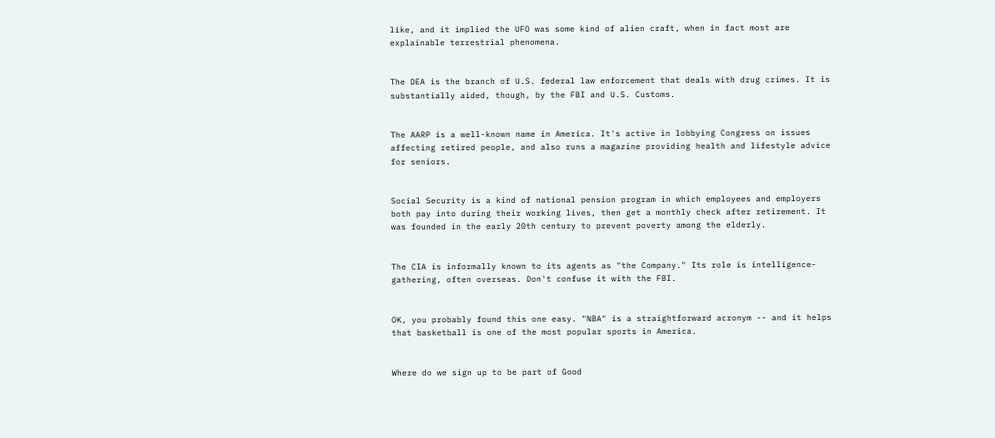like, and it implied the UFO was some kind of alien craft, when in fact most are explainable terrestrial phenomena.


The DEA is the branch of U.S. federal law enforcement that deals with drug crimes. It is substantially aided, though, by the FBI and U.S. Customs.


The AARP is a well-known name in America. It's active in lobbying Congress on issues affecting retired people, and also runs a magazine providing health and lifestyle advice for seniors.


Social Security is a kind of national pension program in which employees and employers both pay into during their working lives, then get a monthly check after retirement. It was founded in the early 20th century to prevent poverty among the elderly.


The CIA is informally known to its agents as "the Company." Its role is intelligence-gathering, often overseas. Don't confuse it with the FBI.


OK, you probably found this one easy. "NBA" is a straightforward acronym -- and it helps that basketball is one of the most popular sports in America.


Where do we sign up to be part of Good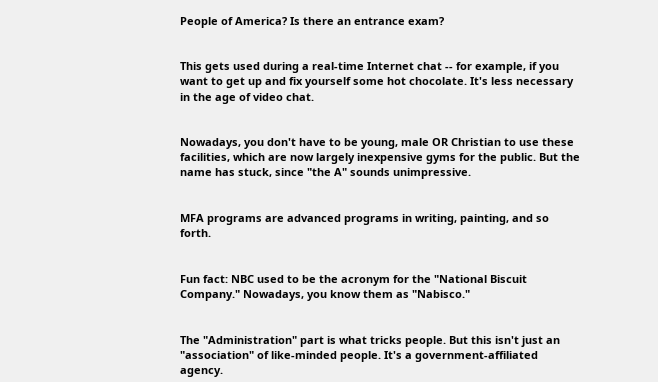People of America? Is there an entrance exam?


This gets used during a real-time Internet chat -- for example, if you want to get up and fix yourself some hot chocolate. It's less necessary in the age of video chat.


Nowadays, you don't have to be young, male OR Christian to use these facilities, which are now largely inexpensive gyms for the public. But the name has stuck, since "the A" sounds unimpressive.


MFA programs are advanced programs in writing, painting, and so forth.


Fun fact: NBC used to be the acronym for the "National Biscuit Company." Nowadays, you know them as "Nabisco."


The "Administration" part is what tricks people. But this isn't just an "association" of like-minded people. It's a government-affiliated agency.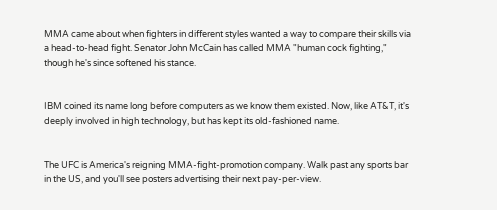MMA came about when fighters in different styles wanted a way to compare their skills via a head-to-head fight. Senator John McCain has called MMA "human cock fighting," though he's since softened his stance.


IBM coined its name long before computers as we know them existed. Now, like AT&T, it's deeply involved in high technology, but has kept its old-fashioned name.


The UFC is America's reigning MMA-fight-promotion company. Walk past any sports bar in the US, and you'll see posters advertising their next pay-per-view.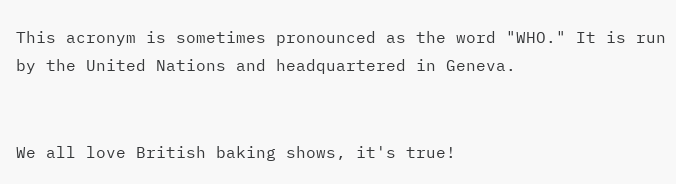This acronym is sometimes pronounced as the word "WHO." It is run by the United Nations and headquartered in Geneva.


We all love British baking shows, it's true!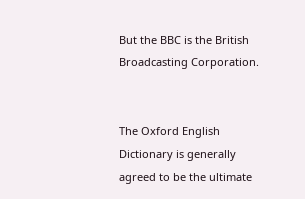But the BBC is the British Broadcasting Corporation.


The Oxford English Dictionary is generally agreed to be the ultimate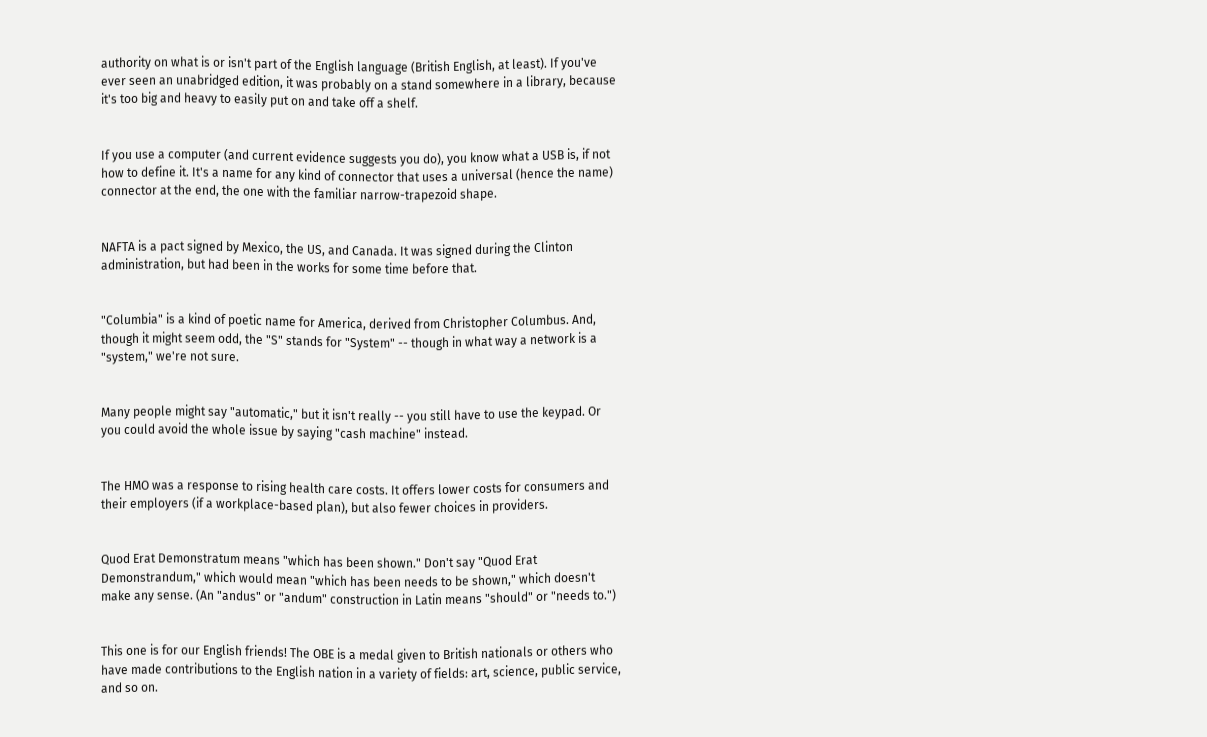authority on what is or isn't part of the English language (British English, at least). If you've ever seen an unabridged edition, it was probably on a stand somewhere in a library, because it's too big and heavy to easily put on and take off a shelf.


If you use a computer (and current evidence suggests you do), you know what a USB is, if not how to define it. It's a name for any kind of connector that uses a universal (hence the name) connector at the end, the one with the familiar narrow-trapezoid shape.


NAFTA is a pact signed by Mexico, the US, and Canada. It was signed during the Clinton administration, but had been in the works for some time before that.


"Columbia" is a kind of poetic name for America, derived from Christopher Columbus. And, though it might seem odd, the "S" stands for "System" -- though in what way a network is a "system," we're not sure.


Many people might say "automatic," but it isn't really -- you still have to use the keypad. Or you could avoid the whole issue by saying "cash machine" instead.


The HMO was a response to rising health care costs. It offers lower costs for consumers and their employers (if a workplace-based plan), but also fewer choices in providers.


Quod Erat Demonstratum means "which has been shown." Don't say "Quod Erat Demonstrandum," which would mean "which has been needs to be shown," which doesn't make any sense. (An "andus" or "andum" construction in Latin means "should" or "needs to.")


This one is for our English friends! The OBE is a medal given to British nationals or others who have made contributions to the English nation in a variety of fields: art, science, public service, and so on.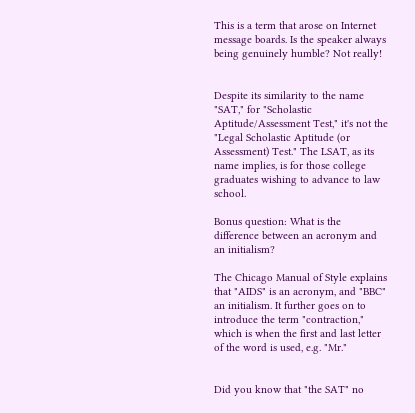This is a term that arose on Internet message boards. Is the speaker always being genuinely humble? Not really!


Despite its similarity to the name "SAT," for "Scholastic Aptitude/Assessment Test," it's not the "Legal Scholastic Aptitude (or Assessment) Test." The LSAT, as its name implies, is for those college graduates wishing to advance to law school.

Bonus question: What is the difference between an acronym and an initialism?

The Chicago Manual of Style explains that "AIDS" is an acronym, and "BBC" an initialism. It further goes on to introduce the term "contraction," which is when the first and last letter of the word is used, e.g. "Mr."


Did you know that "the SAT" no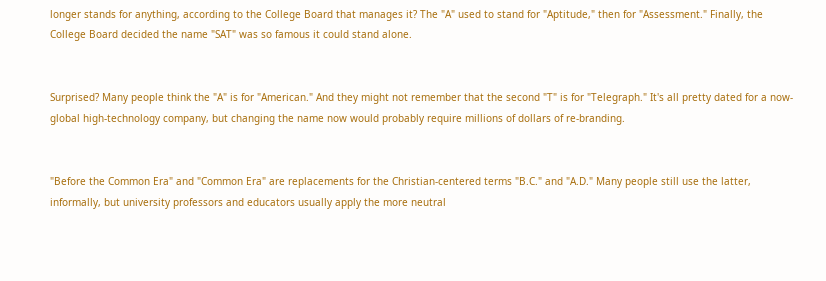longer stands for anything, according to the College Board that manages it? The "A" used to stand for "Aptitude," then for "Assessment." Finally, the College Board decided the name "SAT" was so famous it could stand alone.


Surprised? Many people think the "A" is for "American." And they might not remember that the second "T" is for "Telegraph." It's all pretty dated for a now-global high-technology company, but changing the name now would probably require millions of dollars of re-branding.


"Before the Common Era" and "Common Era" are replacements for the Christian-centered terms "B.C." and "A.D." Many people still use the latter, informally, but university professors and educators usually apply the more neutral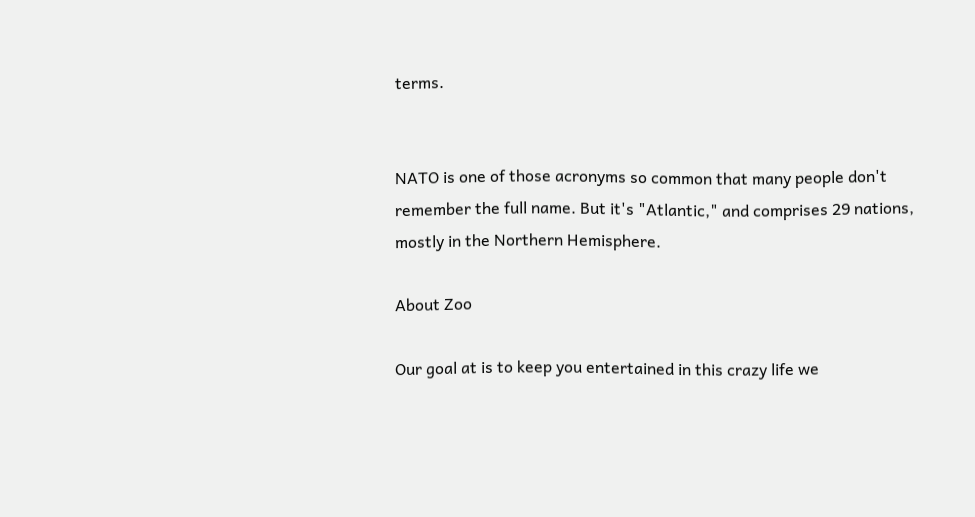terms.


NATO is one of those acronyms so common that many people don't remember the full name. But it's "Atlantic," and comprises 29 nations, mostly in the Northern Hemisphere.

About Zoo

Our goal at is to keep you entertained in this crazy life we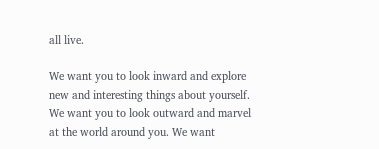all live.

We want you to look inward and explore new and interesting things about yourself. We want you to look outward and marvel at the world around you. We want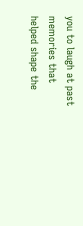you to laugh at past memories that helped shape the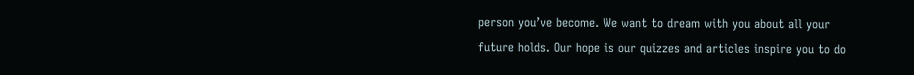person you’ve become. We want to dream with you about all your future holds. Our hope is our quizzes and articles inspire you to do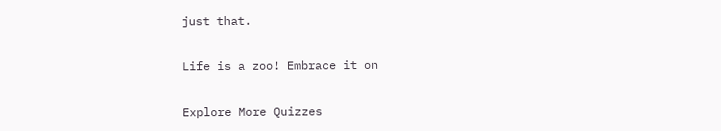just that.

Life is a zoo! Embrace it on

Explore More Quizzes